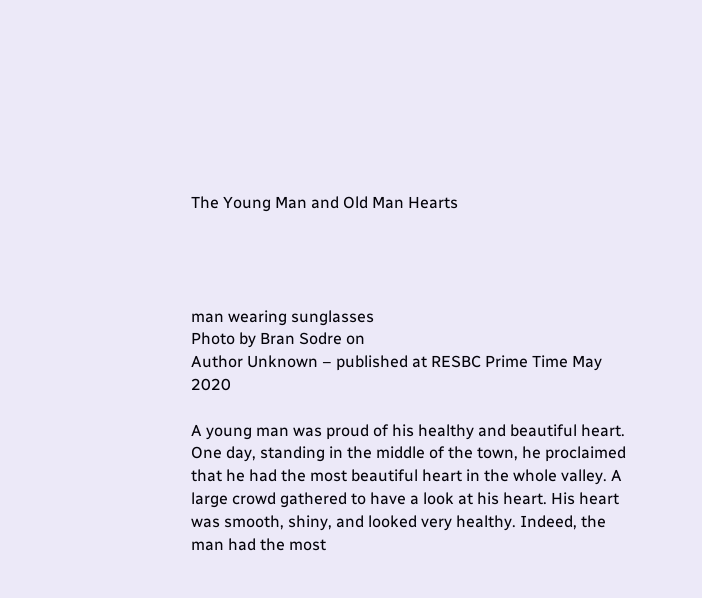The Young Man and Old Man Hearts




man wearing sunglasses
Photo by Bran Sodre on
Author Unknown – published at RESBC Prime Time May 2020

A young man was proud of his healthy and beautiful heart. One day, standing in the middle of the town, he proclaimed that he had the most beautiful heart in the whole valley. A large crowd gathered to have a look at his heart. His heart was smooth, shiny, and looked very healthy. Indeed, the man had the most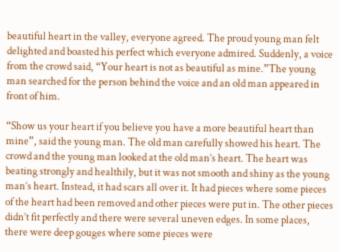beautiful heart in the valley, everyone agreed. The proud young man felt delighted and boasted his perfect which everyone admired. Suddenly, a voice from the crowd said, “Your heart is not as beautiful as mine.”The young man searched for the person behind the voice and an old man appeared in front of him.

“Show us your heart if you believe you have a more beautiful heart than mine”, said the young man. The old man carefully showed his heart. The crowd and the young man looked at the old man’s heart. The heart was beating strongly and healthily, but it was not smooth and shiny as the young man’s heart. Instead, it had scars all over it. It had pieces where some pieces of the heart had been removed and other pieces were put in. The other pieces didn’t fit perfectly and there were several uneven edges. In some places, there were deep gouges where some pieces were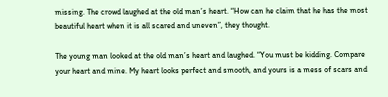missing. The crowd laughed at the old man’s heart. “How can he claim that he has the most beautiful heart when it is all scared and uneven”, they thought.

The young man looked at the old man’s heart and laughed. “You must be kidding. Compare your heart and mine. My heart looks perfect and smooth, and yours is a mess of scars and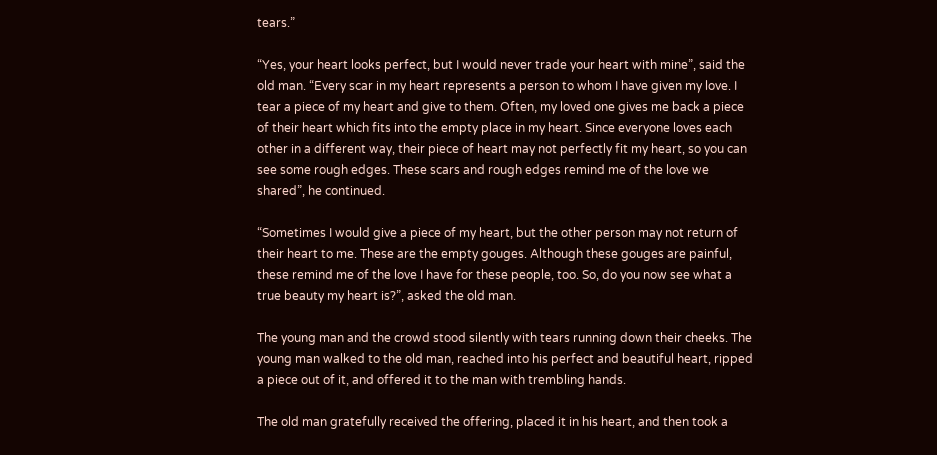tears.”

“Yes, your heart looks perfect, but I would never trade your heart with mine”, said the old man. “Every scar in my heart represents a person to whom I have given my love. I tear a piece of my heart and give to them. Often, my loved one gives me back a piece of their heart which fits into the empty place in my heart. Since everyone loves each other in a different way, their piece of heart may not perfectly fit my heart, so you can see some rough edges. These scars and rough edges remind me of the love we shared”, he continued.

“Sometimes I would give a piece of my heart, but the other person may not return of their heart to me. These are the empty gouges. Although these gouges are painful, these remind me of the love I have for these people, too. So, do you now see what a true beauty my heart is?”, asked the old man.

The young man and the crowd stood silently with tears running down their cheeks. The young man walked to the old man, reached into his perfect and beautiful heart, ripped a piece out of it, and offered it to the man with trembling hands.

The old man gratefully received the offering, placed it in his heart, and then took a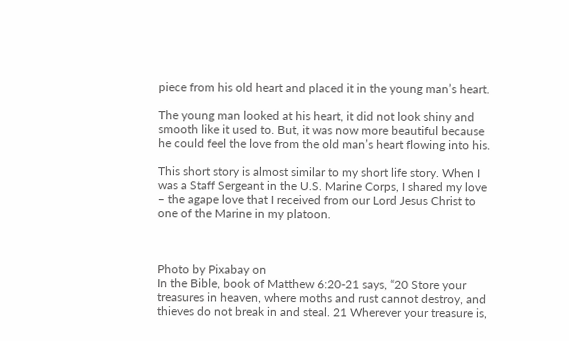piece from his old heart and placed it in the young man’s heart.

The young man looked at his heart, it did not look shiny and smooth like it used to. But, it was now more beautiful because he could feel the love from the old man’s heart flowing into his.

This short story is almost similar to my short life story. When I was a Staff Sergeant in the U.S. Marine Corps, I shared my love – the agape love that I received from our Lord Jesus Christ to one of the Marine in my platoon.



Photo by Pixabay on
In the Bible, book of Matthew 6:20-21 says, “20 Store your treasures in heaven, where moths and rust cannot destroy, and thieves do not break in and steal. 21 Wherever your treasure is,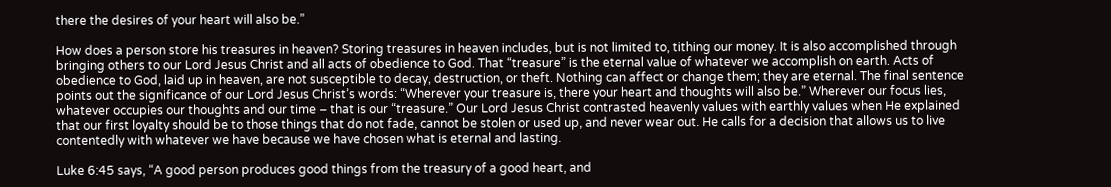there the desires of your heart will also be.”

How does a person store his treasures in heaven? Storing treasures in heaven includes, but is not limited to, tithing our money. It is also accomplished through bringing others to our Lord Jesus Christ and all acts of obedience to God. That “treasure” is the eternal value of whatever we accomplish on earth. Acts of obedience to God, laid up in heaven, are not susceptible to decay, destruction, or theft. Nothing can affect or change them; they are eternal. The final sentence points out the significance of our Lord Jesus Christ’s words: “Wherever your treasure is, there your heart and thoughts will also be.” Wherever our focus lies, whatever occupies our thoughts and our time – that is our “treasure.” Our Lord Jesus Christ contrasted heavenly values with earthly values when He explained that our first loyalty should be to those things that do not fade, cannot be stolen or used up, and never wear out. He calls for a decision that allows us to live contentedly with whatever we have because we have chosen what is eternal and lasting.

Luke 6:45 says, “A good person produces good things from the treasury of a good heart, and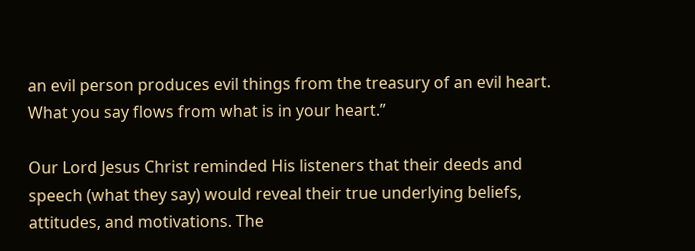an evil person produces evil things from the treasury of an evil heart. What you say flows from what is in your heart.”

Our Lord Jesus Christ reminded His listeners that their deeds and speech (what they say) would reveal their true underlying beliefs, attitudes, and motivations. The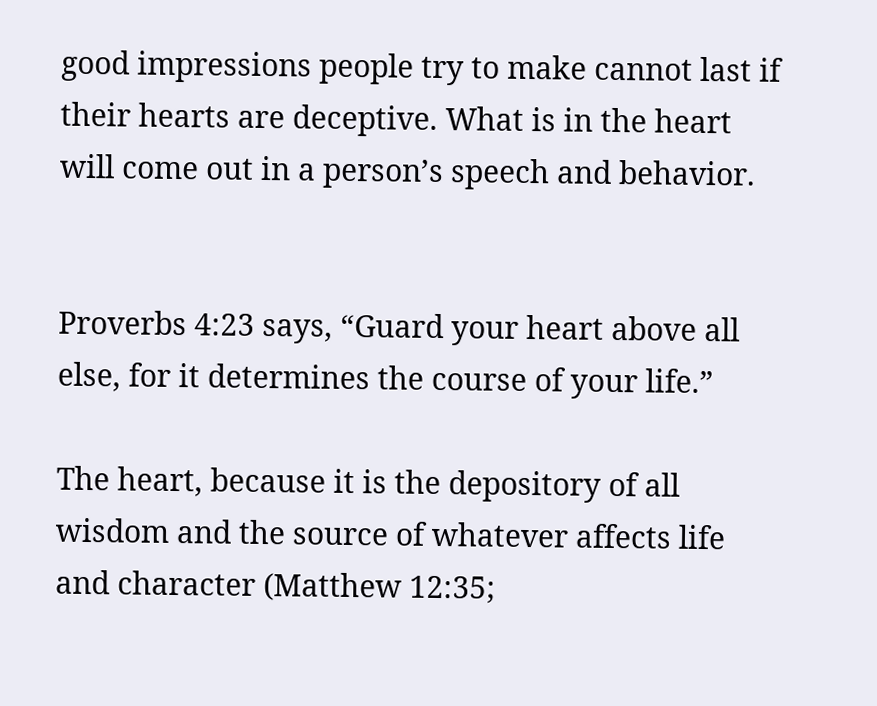good impressions people try to make cannot last if their hearts are deceptive. What is in the heart will come out in a person’s speech and behavior.


Proverbs 4:23 says, “Guard your heart above all else, for it determines the course of your life.”

The heart, because it is the depository of all wisdom and the source of whatever affects life and character (Matthew 12:35;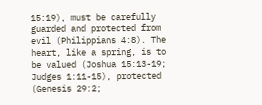15:19), must be carefully guarded and protected from evil (Philippians 4:8). The heart, like a spring, is to be valued (Joshua 15:13-19; Judges 1:11-15), protected (Genesis 29:2;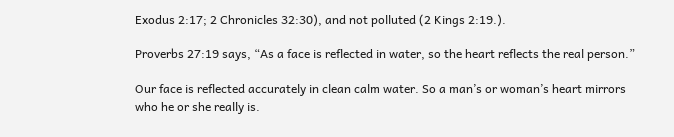Exodus 2:17; 2 Chronicles 32:30), and not polluted (2 Kings 2:19.).

Proverbs 27:19 says, “As a face is reflected in water, so the heart reflects the real person.”

Our face is reflected accurately in clean calm water. So a man’s or woman’s heart mirrors who he or she really is.